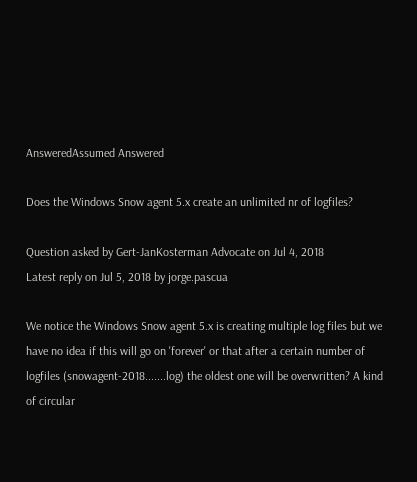AnsweredAssumed Answered

Does the Windows Snow agent 5.x create an unlimited nr of logfiles?

Question asked by Gert-JanKosterman Advocate on Jul 4, 2018
Latest reply on Jul 5, 2018 by jorge.pascua

We notice the Windows Snow agent 5.x is creating multiple log files but we have no idea if this will go on 'forever' or that after a certain number of logfiles (snowagent-2018.......log) the oldest one will be overwritten? A kind of circular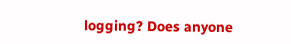logging? Does anyone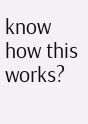know how this works?